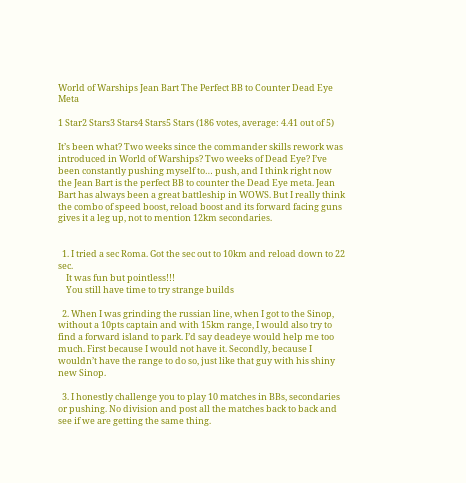World of Warships Jean Bart The Perfect BB to Counter Dead Eye Meta

1 Star2 Stars3 Stars4 Stars5 Stars (186 votes, average: 4.41 out of 5)

It’s been what? Two weeks since the commander skills rework was introduced in World of Warships? Two weeks of Dead Eye? I’ve been constantly pushing myself to… push, and I think right now the Jean Bart is the perfect BB to counter the Dead Eye meta. Jean Bart has always been a great battleship in WOWS. But I really think the combo of speed boost, reload boost and its forward facing guns gives it a leg up, not to mention 12km secondaries.


  1. I tried a sec Roma. Got the sec out to 10km and reload down to 22 sec.
    It was fun but pointless!!!
    You still have time to try strange builds

  2. When I was grinding the russian line, when I got to the Sinop, without a 10pts captain and with 15km range, I would also try to find a forward island to park. I’d say deadeye would help me too much. First because I would not have it. Secondly, because I wouldn’t have the range to do so, just like that guy with his shiny new Sinop.

  3. I honestly challenge you to play 10 matches in BBs, secondaries or pushing. No division and post all the matches back to back and see if we are getting the same thing.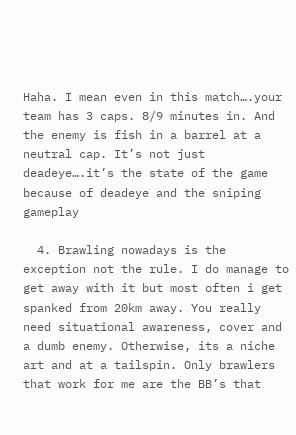Haha. I mean even in this match….your team has 3 caps. 8/9 minutes in. And the enemy is fish in a barrel at a neutral cap. It’s not just deadeye….it’s the state of the game because of deadeye and the sniping gameplay

  4. Brawling nowadays is the exception not the rule. I do manage to get away with it but most often i get spanked from 20km away. You really need situational awareness, cover and a dumb enemy. Otherwise, its a niche art and at a tailspin. Only brawlers that work for me are the BB’s that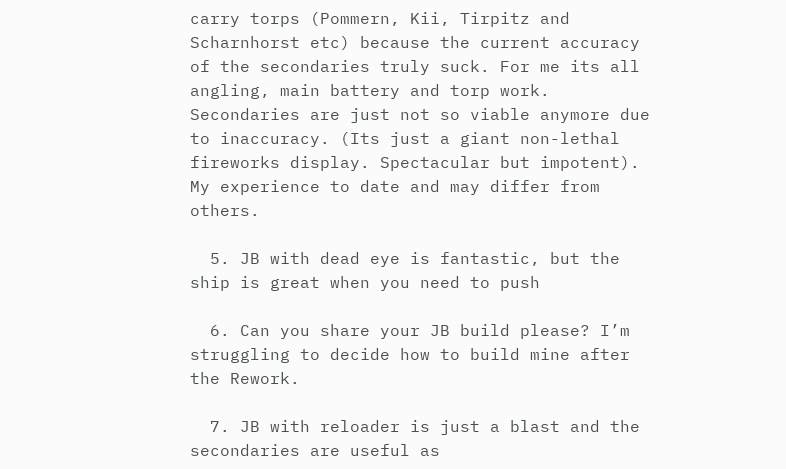carry torps (Pommern, Kii, Tirpitz and Scharnhorst etc) because the current accuracy of the secondaries truly suck. For me its all angling, main battery and torp work. Secondaries are just not so viable anymore due to inaccuracy. (Its just a giant non-lethal fireworks display. Spectacular but impotent). My experience to date and may differ from others.

  5. JB with dead eye is fantastic, but the ship is great when you need to push

  6. Can you share your JB build please? I’m struggling to decide how to build mine after the Rework.

  7. JB with reloader is just a blast and the secondaries are useful as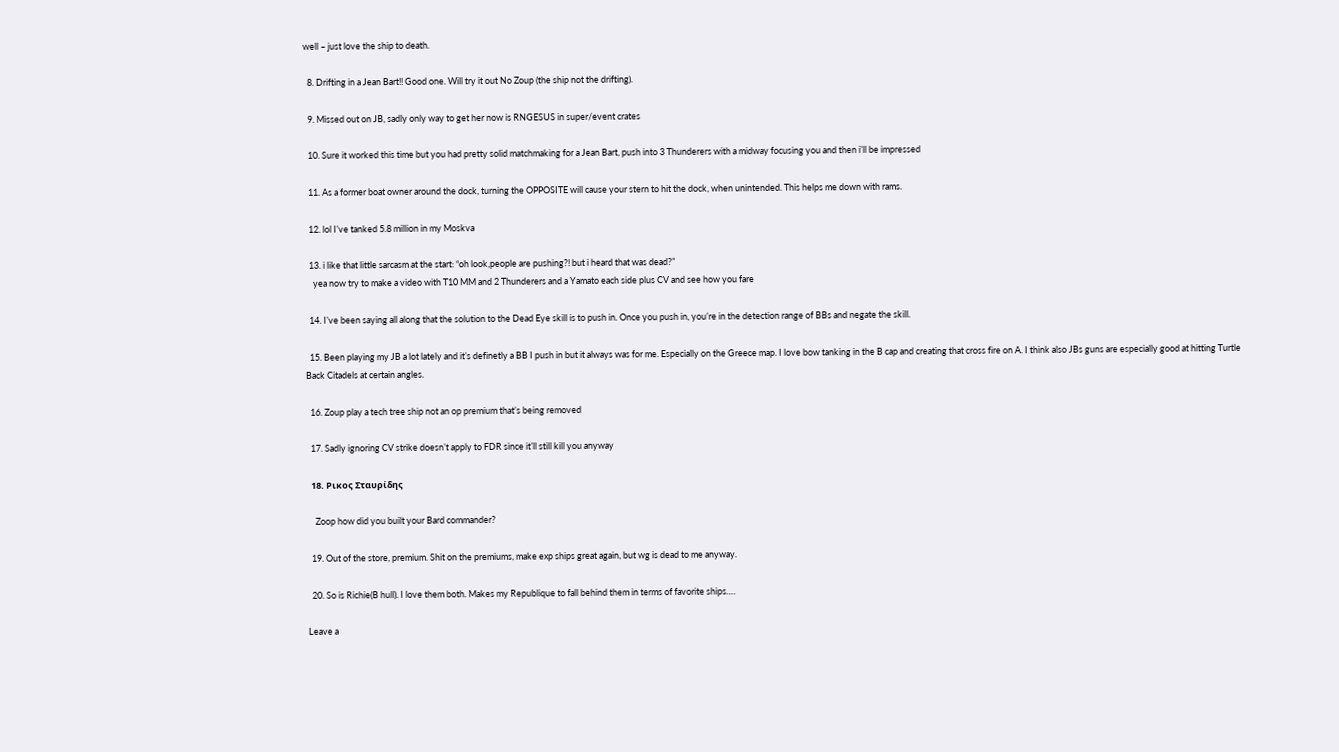well – just love the ship to death.

  8. Drifting in a Jean Bart!! Good one. Will try it out No Zoup (the ship not the drifting).

  9. Missed out on JB, sadly only way to get her now is RNGESUS in super/event crates

  10. Sure it worked this time but you had pretty solid matchmaking for a Jean Bart, push into 3 Thunderers with a midway focusing you and then i’ll be impressed

  11. As a former boat owner around the dock, turning the OPPOSITE will cause your stern to hit the dock, when unintended. This helps me down with rams.

  12. lol I’ve tanked 5.8 million in my Moskva

  13. i like that little sarcasm at the start: “oh look,people are pushing?! but i heard that was dead?”
    yea now try to make a video with T10 MM and 2 Thunderers and a Yamato each side plus CV and see how you fare

  14. I’ve been saying all along that the solution to the Dead Eye skill is to push in. Once you push in, you’re in the detection range of BBs and negate the skill.

  15. Been playing my JB a lot lately and it’s definetly a BB I push in but it always was for me. Especially on the Greece map. I love bow tanking in the B cap and creating that cross fire on A. I think also JBs guns are especially good at hitting Turtle Back Citadels at certain angles.

  16. Zoup play a tech tree ship not an op premium that’s being removed

  17. Sadly ignoring CV strike doesn’t apply to FDR since it’ll still kill you anyway

  18. Ρικος Σταυρίδης

    Zoop how did you built your Bard commander?

  19. Out of the store, premium. Shit on the premiums, make exp ships great again, but wg is dead to me anyway.

  20. So is Richie(B hull). I love them both. Makes my Republique to fall behind them in terms of favorite ships….

Leave a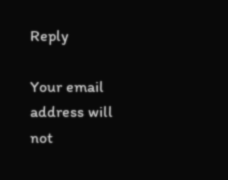Reply

Your email address will not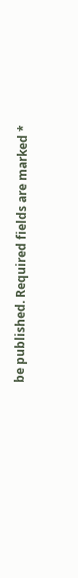be published. Required fields are marked *